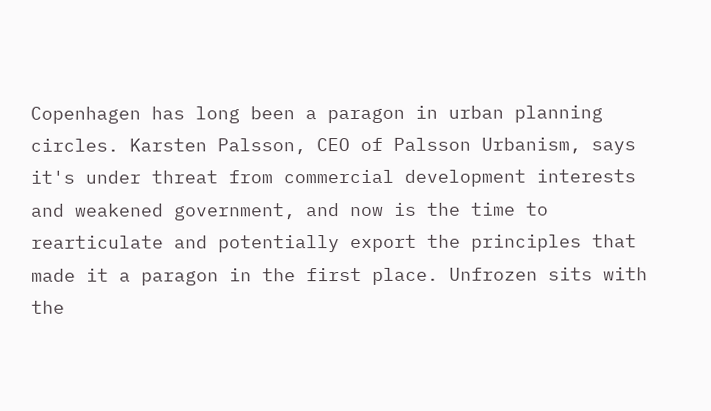Copenhagen has long been a paragon in urban planning circles. Karsten Palsson, CEO of Palsson Urbanism, says it's under threat from commercial development interests and weakened government, and now is the time to rearticulate and potentially export the principles that made it a paragon in the first place. Unfrozen sits with the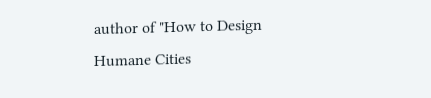author of "How to Design Humane Cities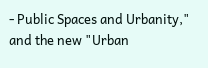- Public Spaces and Urbanity," and the new "Urban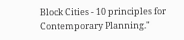Block Cities - 10 principles for Contemporary Planning."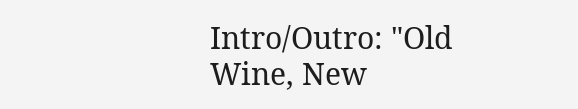Intro/Outro: "Old Wine, New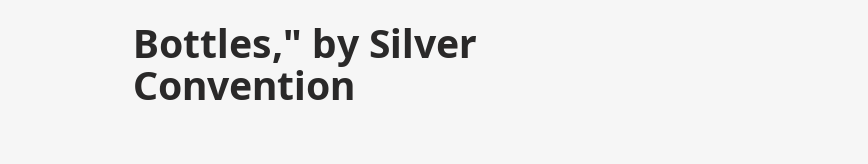Bottles," by Silver Convention